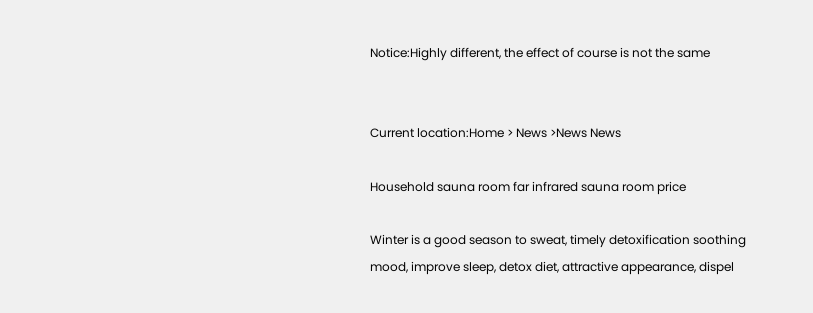Notice:Highly different, the effect of course is not the same


Current location:Home > News >News News

Household sauna room far infrared sauna room price

Winter is a good season to sweat, timely detoxification soothing mood, improve sleep, detox diet, attractive appearance, dispel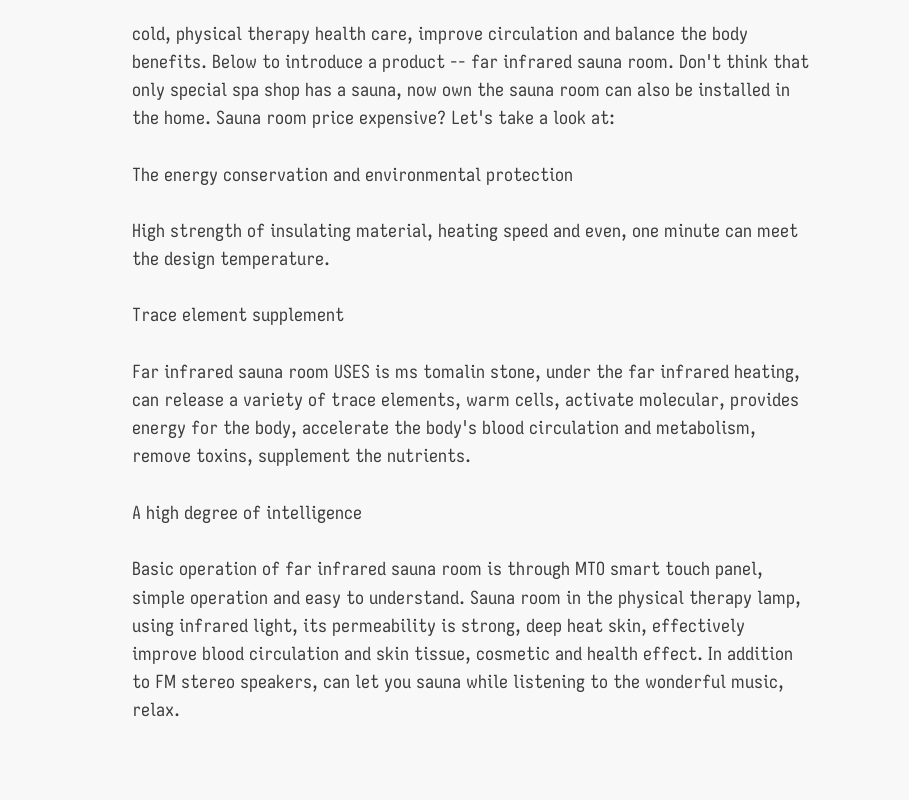cold, physical therapy health care, improve circulation and balance the body benefits. Below to introduce a product -- far infrared sauna room. Don't think that only special spa shop has a sauna, now own the sauna room can also be installed in the home. Sauna room price expensive? Let's take a look at:

The energy conservation and environmental protection

High strength of insulating material, heating speed and even, one minute can meet the design temperature.

Trace element supplement

Far infrared sauna room USES is ms tomalin stone, under the far infrared heating, can release a variety of trace elements, warm cells, activate molecular, provides energy for the body, accelerate the body's blood circulation and metabolism, remove toxins, supplement the nutrients.

A high degree of intelligence

Basic operation of far infrared sauna room is through MTO smart touch panel, simple operation and easy to understand. Sauna room in the physical therapy lamp, using infrared light, its permeability is strong, deep heat skin, effectively improve blood circulation and skin tissue, cosmetic and health effect. In addition to FM stereo speakers, can let you sauna while listening to the wonderful music, relax.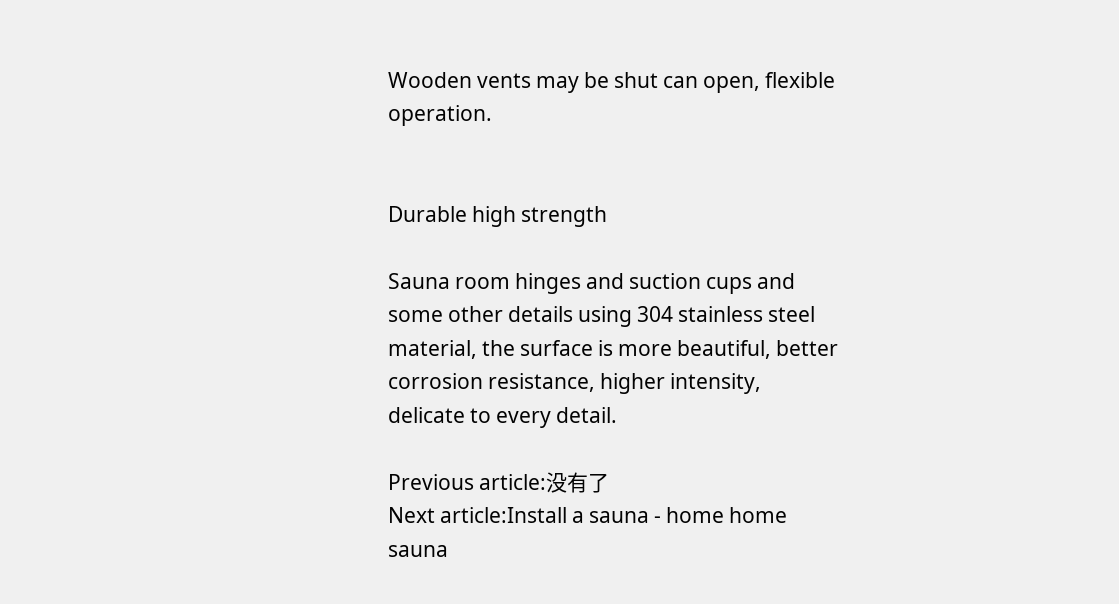Wooden vents may be shut can open, flexible operation.


Durable high strength

Sauna room hinges and suction cups and some other details using 304 stainless steel material, the surface is more beautiful, better corrosion resistance, higher intensity, delicate to every detail.

Previous article:没有了
Next article:Install a sauna - home home sauna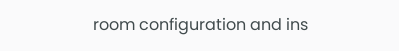room configuration and ins